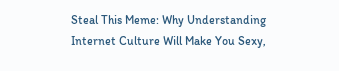Steal This Meme: Why Understanding Internet Culture Will Make You Sexy,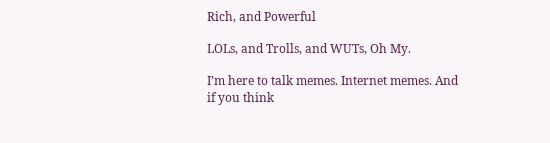Rich, and Powerful

LOLs, and Trolls, and WUTs, Oh My.

I’m here to talk memes. Internet memes. And if you think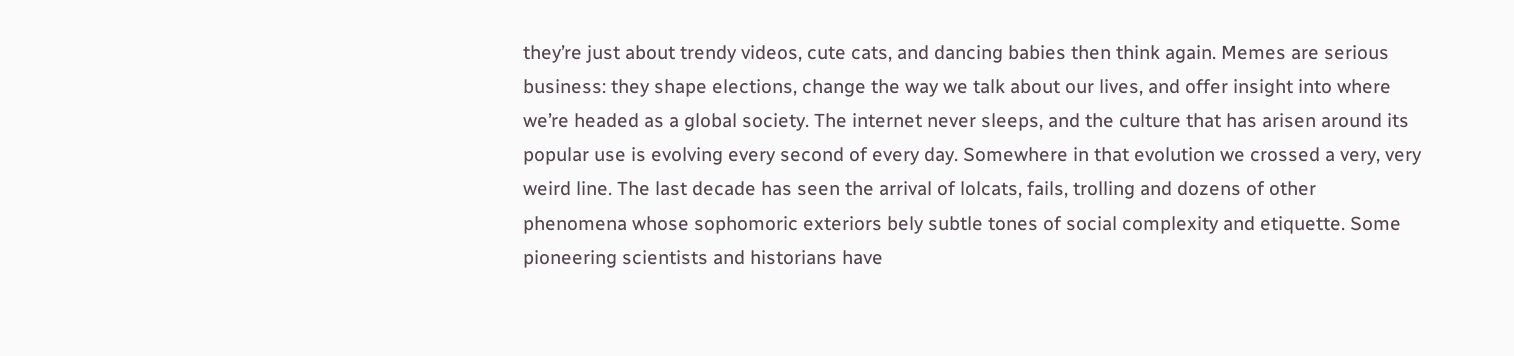they’re just about trendy videos, cute cats, and dancing babies then think again. Memes are serious business: they shape elections, change the way we talk about our lives, and offer insight into where we’re headed as a global society. The internet never sleeps, and the culture that has arisen around its popular use is evolving every second of every day. Somewhere in that evolution we crossed a very, very weird line. The last decade has seen the arrival of lolcats, fails, trolling and dozens of other phenomena whose sophomoric exteriors bely subtle tones of social complexity and etiquette. Some pioneering scientists and historians have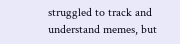struggled to track and understand memes, but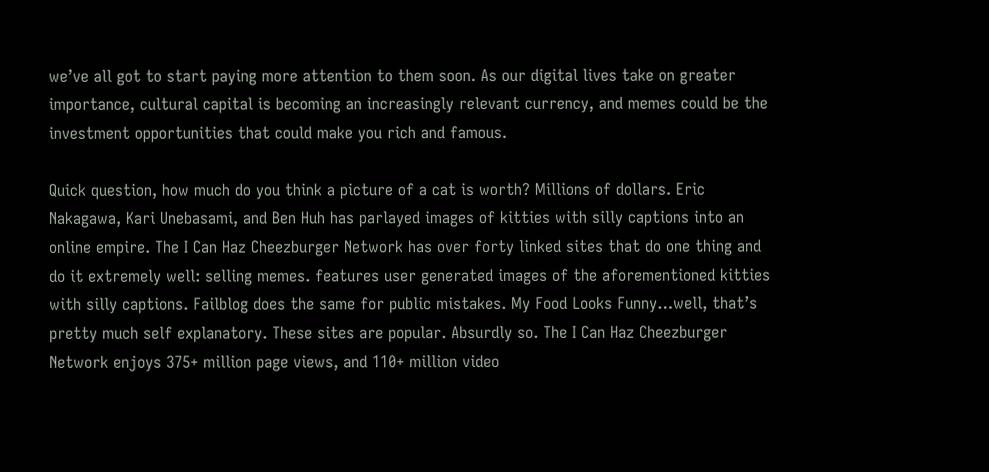we’ve all got to start paying more attention to them soon. As our digital lives take on greater importance, cultural capital is becoming an increasingly relevant currency, and memes could be the investment opportunities that could make you rich and famous.

Quick question, how much do you think a picture of a cat is worth? Millions of dollars. Eric Nakagawa, Kari Unebasami, and Ben Huh has parlayed images of kitties with silly captions into an online empire. The I Can Haz Cheezburger Network has over forty linked sites that do one thing and do it extremely well: selling memes. features user generated images of the aforementioned kitties with silly captions. Failblog does the same for public mistakes. My Food Looks Funny…well, that’s pretty much self explanatory. These sites are popular. Absurdly so. The I Can Haz Cheezburger Network enjoys 375+ million page views, and 110+ million video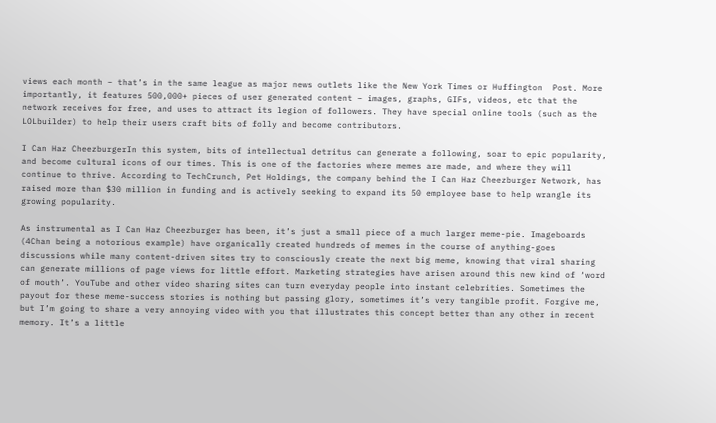views each month – that’s in the same league as major news outlets like the New York Times or Huffington  Post. More importantly, it features 500,000+ pieces of user generated content – images, graphs, GIFs, videos, etc that the network receives for free, and uses to attract its legion of followers. They have special online tools (such as the LOLbuilder) to help their users craft bits of folly and become contributors.

I Can Haz CheezburgerIn this system, bits of intellectual detritus can generate a following, soar to epic popularity, and become cultural icons of our times. This is one of the factories where memes are made, and where they will continue to thrive. According to TechCrunch, Pet Holdings, the company behind the I Can Haz Cheezburger Network, has raised more than $30 million in funding and is actively seeking to expand its 50 employee base to help wrangle its growing popularity.

As instrumental as I Can Haz Cheezburger has been, it’s just a small piece of a much larger meme-pie. Imageboards (4Chan being a notorious example) have organically created hundreds of memes in the course of anything-goes discussions while many content-driven sites try to consciously create the next big meme, knowing that viral sharing can generate millions of page views for little effort. Marketing strategies have arisen around this new kind of ‘word of mouth’. YouTube and other video sharing sites can turn everyday people into instant celebrities. Sometimes the payout for these meme-success stories is nothing but passing glory, sometimes it’s very tangible profit. Forgive me, but I’m going to share a very annoying video with you that illustrates this concept better than any other in recent memory. It’s a little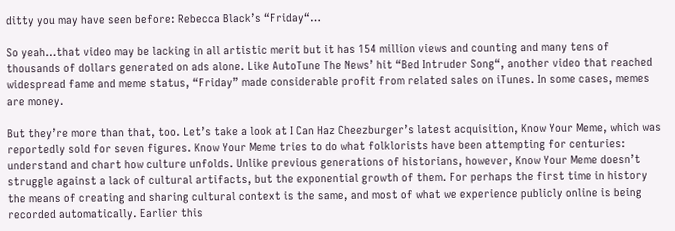ditty you may have seen before: Rebecca Black’s “Friday“…

So yeah…that video may be lacking in all artistic merit but it has 154 million views and counting and many tens of thousands of dollars generated on ads alone. Like AutoTune The News’ hit “Bed Intruder Song“, another video that reached widespread fame and meme status, “Friday” made considerable profit from related sales on iTunes. In some cases, memes are money.

But they’re more than that, too. Let’s take a look at I Can Haz Cheezburger’s latest acquisition, Know Your Meme, which was reportedly sold for seven figures. Know Your Meme tries to do what folklorists have been attempting for centuries: understand and chart how culture unfolds. Unlike previous generations of historians, however, Know Your Meme doesn’t struggle against a lack of cultural artifacts, but the exponential growth of them. For perhaps the first time in history the means of creating and sharing cultural context is the same, and most of what we experience publicly online is being recorded automatically. Earlier this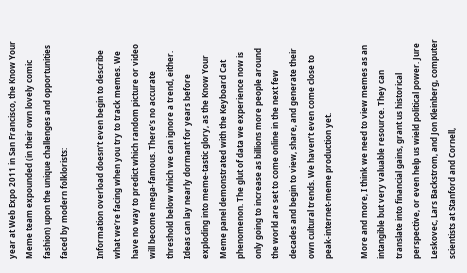year at Web Expo 2011 in San Francisco, the Know Your Meme team expounded (in their own lovely comic fashion) upon the unique challenges and opportunities faced by modern folklorists:

Information overload doesn’t even begin to describe what we’re facing when you try to track memes. We have no way to predict which random picture or video will become mega-famous. There’s no accurate threshold below which we can ignore a trend, either. Ideas can lay nearly dormant for years before exploding into meme-tastic glory, as the Know Your Meme panel demonstrated with the Keyboard Cat phenomenon. The glut of data we experience now is only going to increase as billions more people around the world are set to come online in the next few decades and begin to view, share, and generate their own cultural trends. We haven’t even come close to peak-internet-meme production yet.

More and more, I think we need to view memes as an intangible but very valuable resource. They can translate into financial gains, grant us historical perspective, or even help us wield political power. Jure Leskovec, Lars Backstrom, and Jon Kleinberg, computer scientists at Stanford and Cornell,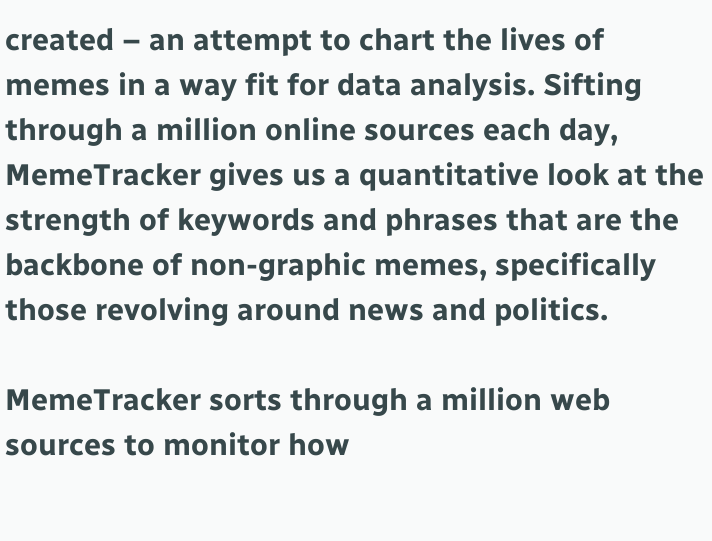created – an attempt to chart the lives of memes in a way fit for data analysis. Sifting through a million online sources each day, MemeTracker gives us a quantitative look at the strength of keywords and phrases that are the backbone of non-graphic memes, specifically those revolving around news and politics.

MemeTracker sorts through a million web sources to monitor how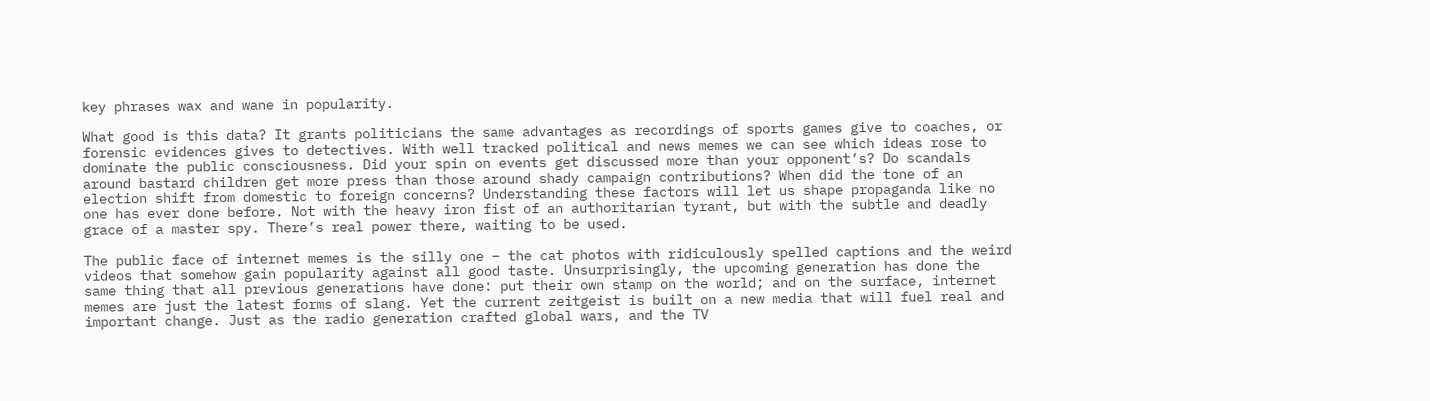key phrases wax and wane in popularity.

What good is this data? It grants politicians the same advantages as recordings of sports games give to coaches, or forensic evidences gives to detectives. With well tracked political and news memes we can see which ideas rose to dominate the public consciousness. Did your spin on events get discussed more than your opponent’s? Do scandals around bastard children get more press than those around shady campaign contributions? When did the tone of an election shift from domestic to foreign concerns? Understanding these factors will let us shape propaganda like no one has ever done before. Not with the heavy iron fist of an authoritarian tyrant, but with the subtle and deadly grace of a master spy. There’s real power there, waiting to be used.

The public face of internet memes is the silly one – the cat photos with ridiculously spelled captions and the weird videos that somehow gain popularity against all good taste. Unsurprisingly, the upcoming generation has done the same thing that all previous generations have done: put their own stamp on the world; and on the surface, internet memes are just the latest forms of slang. Yet the current zeitgeist is built on a new media that will fuel real and important change. Just as the radio generation crafted global wars, and the TV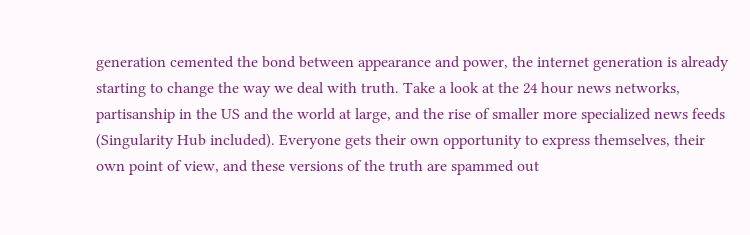generation cemented the bond between appearance and power, the internet generation is already starting to change the way we deal with truth. Take a look at the 24 hour news networks, partisanship in the US and the world at large, and the rise of smaller more specialized news feeds (Singularity Hub included). Everyone gets their own opportunity to express themselves, their own point of view, and these versions of the truth are spammed out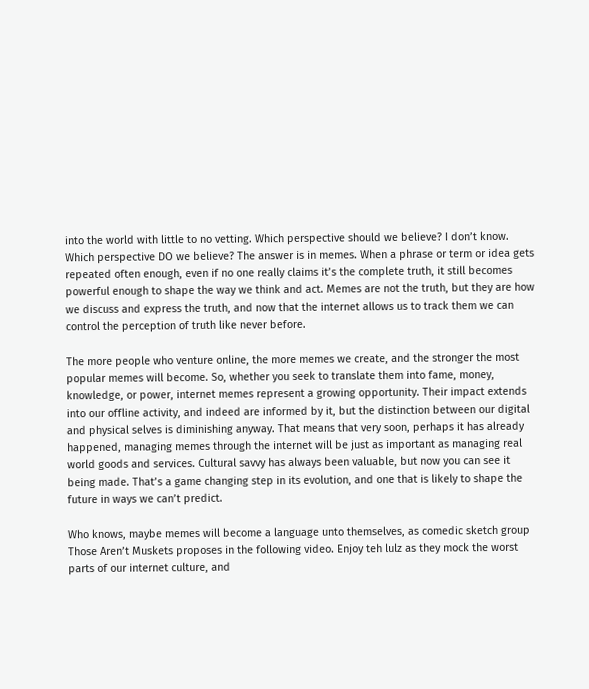into the world with little to no vetting. Which perspective should we believe? I don’t know. Which perspective DO we believe? The answer is in memes. When a phrase or term or idea gets repeated often enough, even if no one really claims it’s the complete truth, it still becomes powerful enough to shape the way we think and act. Memes are not the truth, but they are how we discuss and express the truth, and now that the internet allows us to track them we can control the perception of truth like never before.

The more people who venture online, the more memes we create, and the stronger the most popular memes will become. So, whether you seek to translate them into fame, money, knowledge, or power, internet memes represent a growing opportunity. Their impact extends into our offline activity, and indeed are informed by it, but the distinction between our digital and physical selves is diminishing anyway. That means that very soon, perhaps it has already happened, managing memes through the internet will be just as important as managing real world goods and services. Cultural savvy has always been valuable, but now you can see it being made. That’s a game changing step in its evolution, and one that is likely to shape the future in ways we can’t predict.

Who knows, maybe memes will become a language unto themselves, as comedic sketch group Those Aren’t Muskets proposes in the following video. Enjoy teh lulz as they mock the worst parts of our internet culture, and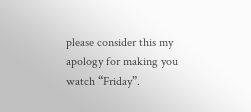please consider this my apology for making you watch “Friday”.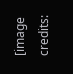[image credits: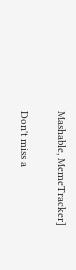Mashable, MemeTracker]

Don't miss a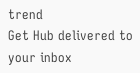trend
Get Hub delivered to your inbox